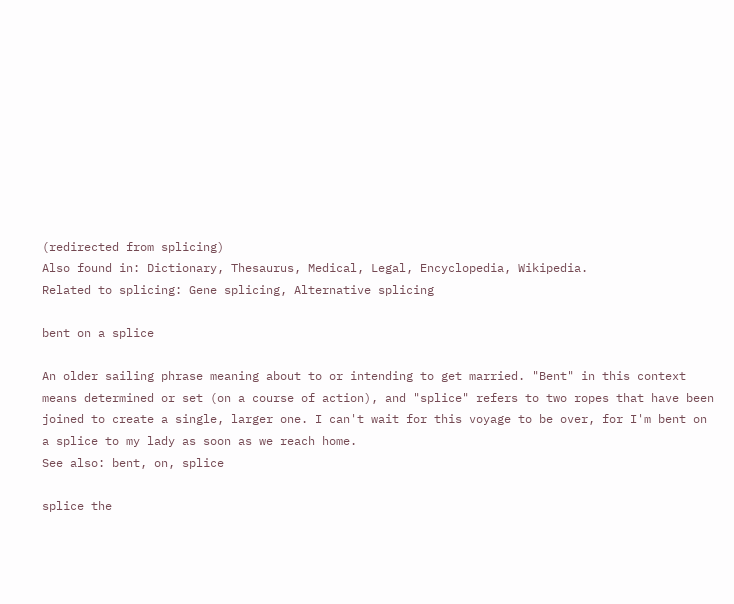(redirected from splicing)
Also found in: Dictionary, Thesaurus, Medical, Legal, Encyclopedia, Wikipedia.
Related to splicing: Gene splicing, Alternative splicing

bent on a splice

An older sailing phrase meaning about to or intending to get married. "Bent" in this context means determined or set (on a course of action), and "splice" refers to two ropes that have been joined to create a single, larger one. I can't wait for this voyage to be over, for I'm bent on a splice to my lady as soon as we reach home.
See also: bent, on, splice

splice the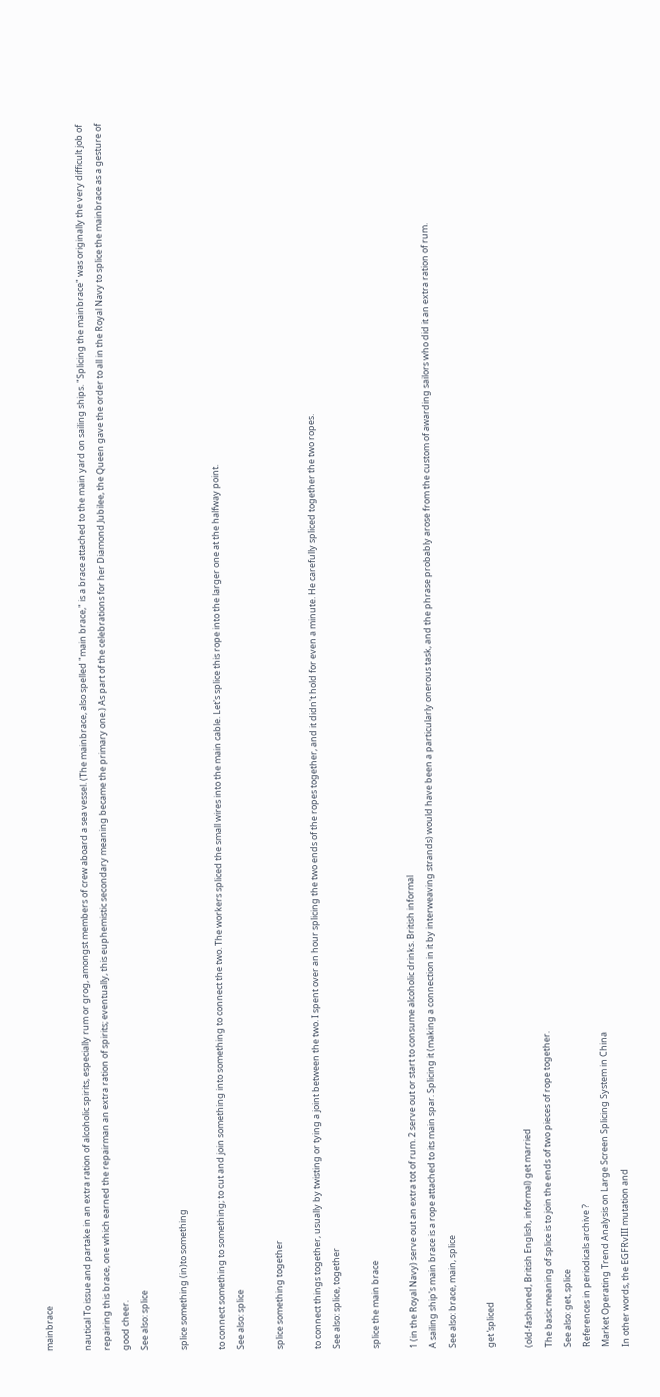mainbrace

nautical To issue and partake in an extra ration of alcoholic spirits, especially rum or grog, amongst members of crew aboard a sea vessel. (The mainbrace, also spelled "main brace," is a brace attached to the main yard on sailing ships. "Splicing the mainbrace" was originally the very difficult job of repairing this brace, one which earned the repairman an extra ration of spirits; eventually, this euphemistic secondary meaning became the primary one.) As part of the celebrations for her Diamond Jubilee, the Queen gave the order to all in the Royal Navy to splice the mainbrace as a gesture of good cheer.
See also: splice

splice something (in)to something

to connect something to something; to cut and join something into something to connect the two. The workers spliced the small wires into the main cable. Let's splice this rope into the larger one at the halfway point.
See also: splice

splice something together

to connect things together, usually by twisting or tying a joint between the two. I spent over an hour splicing the two ends of the ropes together, and it didn't hold for even a minute. He carefully spliced together the two ropes.
See also: splice, together

splice the main brace

1 (in the Royal Navy) serve out an extra tot of rum. 2 serve out or start to consume alcoholic drinks. British informal
A sailing ship's main brace is a rope attached to its main spar. Splicing it (making a connection in it by interweaving strands) would have been a particularly onerous task, and the phrase probably arose from the custom of awarding sailors who did it an extra ration of rum.
See also: brace, main, splice

get ˈspliced

(old-fashioned, British English, informal) get married
The basic meaning of splice is to join the ends of two pieces of rope together.
See also: get, splice
References in periodicals archive ?
Market Operating Trend Analysis on Large Screen Splicing System in China
In other words, the EGFRvIII mutation and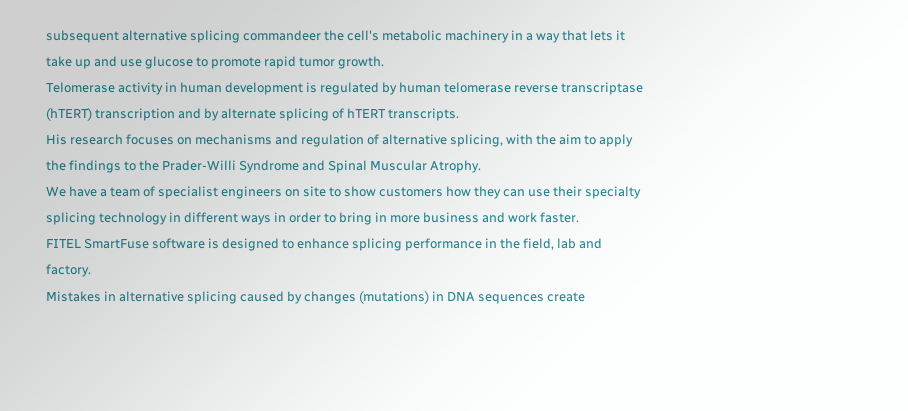subsequent alternative splicing commandeer the cell's metabolic machinery in a way that lets it take up and use glucose to promote rapid tumor growth.
Telomerase activity in human development is regulated by human telomerase reverse transcriptase (hTERT) transcription and by alternate splicing of hTERT transcripts.
His research focuses on mechanisms and regulation of alternative splicing, with the aim to apply the findings to the Prader-Willi Syndrome and Spinal Muscular Atrophy.
We have a team of specialist engineers on site to show customers how they can use their specialty splicing technology in different ways in order to bring in more business and work faster.
FITEL SmartFuse software is designed to enhance splicing performance in the field, lab and factory.
Mistakes in alternative splicing caused by changes (mutations) in DNA sequences create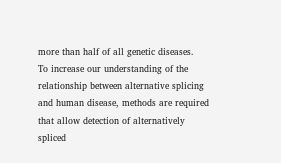more than half of all genetic diseases.
To increase our understanding of the relationship between alternative splicing and human disease, methods are required that allow detection of alternatively spliced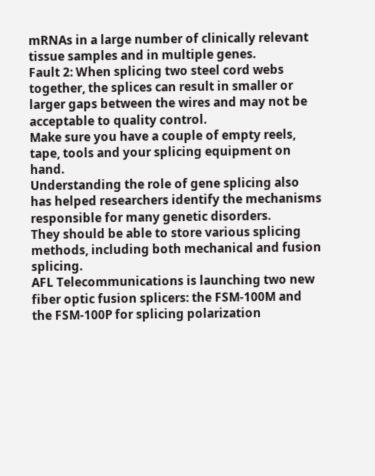mRNAs in a large number of clinically relevant tissue samples and in multiple genes.
Fault 2: When splicing two steel cord webs together, the splices can result in smaller or larger gaps between the wires and may not be acceptable to quality control.
Make sure you have a couple of empty reels, tape, tools and your splicing equipment on hand.
Understanding the role of gene splicing also has helped researchers identify the mechanisms responsible for many genetic disorders.
They should be able to store various splicing methods, including both mechanical and fusion splicing.
AFL Telecommunications is launching two new fiber optic fusion splicers: the FSM-100M and the FSM-100P for splicing polarization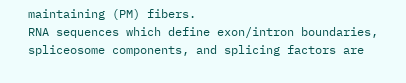maintaining (PM) fibers.
RNA sequences which define exon/intron boundaries, spliceosome components, and splicing factors are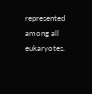represented among all eukaryotes.